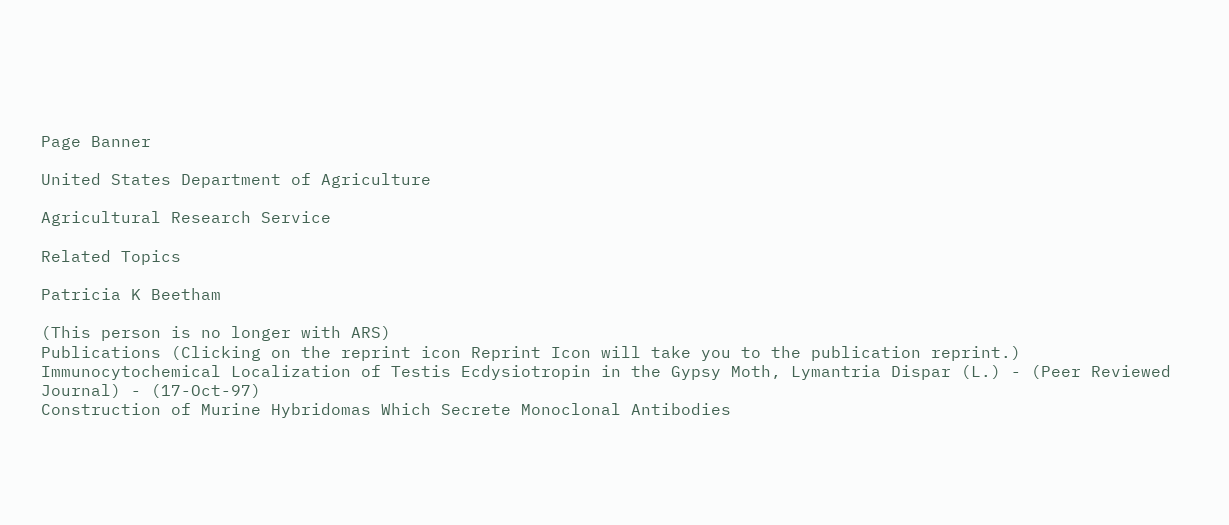Page Banner

United States Department of Agriculture

Agricultural Research Service

Related Topics

Patricia K Beetham

(This person is no longer with ARS)
Publications (Clicking on the reprint icon Reprint Icon will take you to the publication reprint.)
Immunocytochemical Localization of Testis Ecdysiotropin in the Gypsy Moth, Lymantria Dispar (L.) - (Peer Reviewed Journal) - (17-Oct-97)
Construction of Murine Hybridomas Which Secrete Monoclonal Antibodies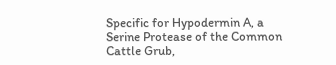Specific for Hypodermin A, a Serine Protease of the Common Cattle Grub,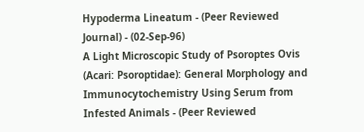Hypoderma Lineatum - (Peer Reviewed Journal) - (02-Sep-96)
A Light Microscopic Study of Psoroptes Ovis (Acari: Psoroptidae): General Morphology and Immunocytochemistry Using Serum from Infested Animals - (Peer Reviewed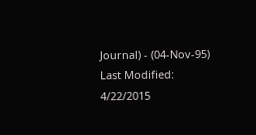Journal) - (04-Nov-95)
Last Modified: 4/22/2015